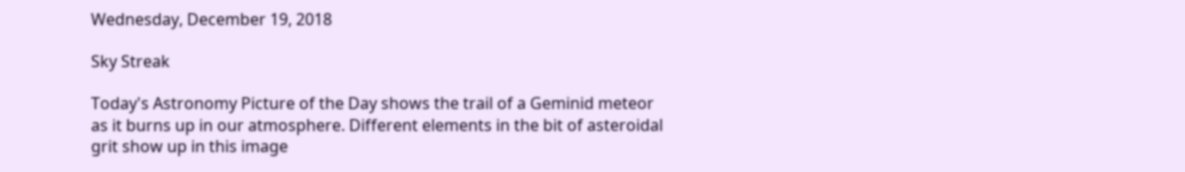Wednesday, December 19, 2018

Sky Streak

Today's Astronomy Picture of the Day shows the trail of a Geminid meteor as it burns up in our atmosphere. Different elements in the bit of asteroidal grit show up in this image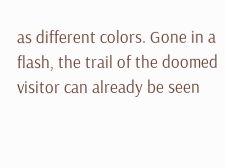as different colors. Gone in a flash, the trail of the doomed visitor can already be seen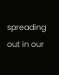spreading out in our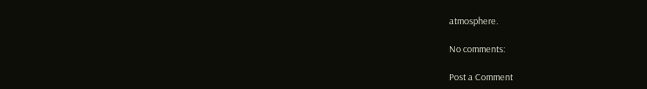atmosphere.

No comments:

Post a Comment